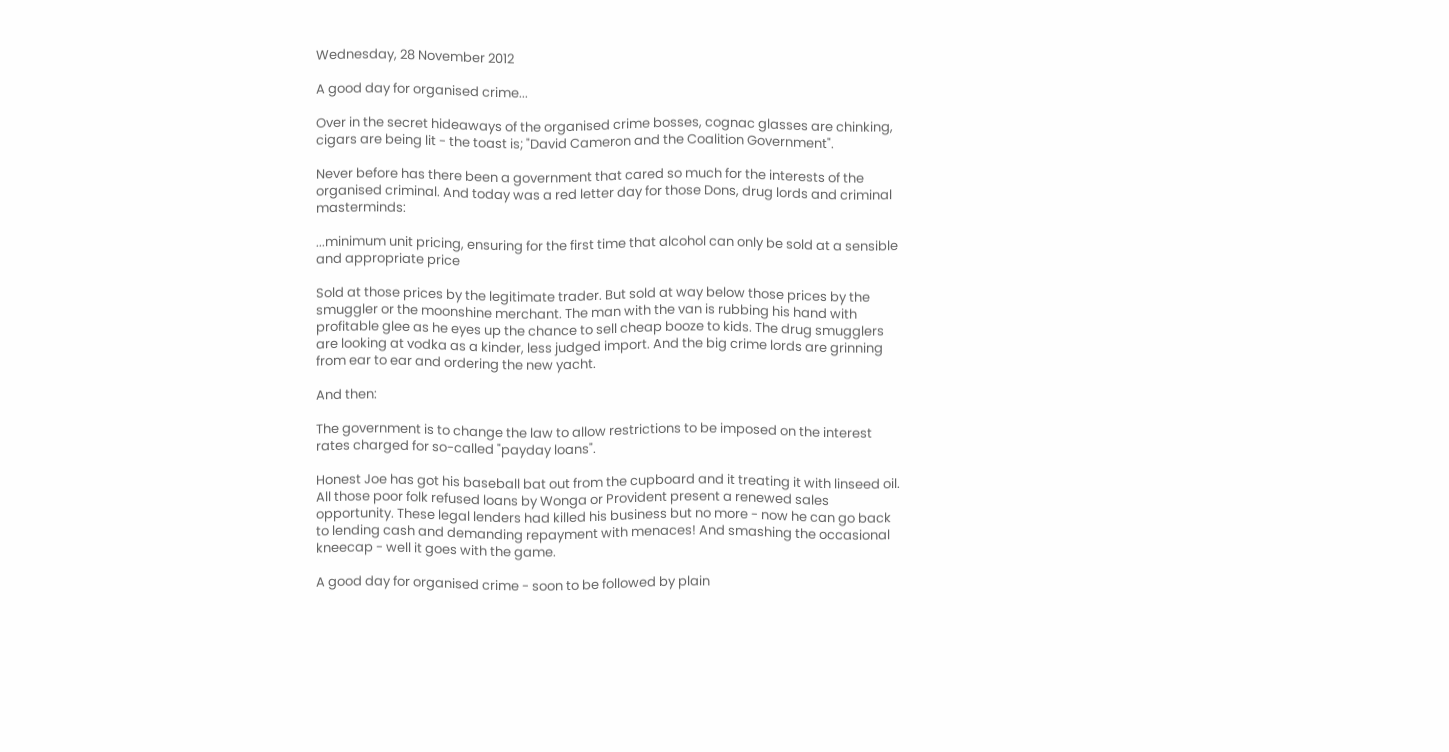Wednesday, 28 November 2012

A good day for organised crime...

Over in the secret hideaways of the organised crime bosses, cognac glasses are chinking, cigars are being lit - the toast is; "David Cameron and the Coalition Government".

Never before has there been a government that cared so much for the interests of the organised criminal. And today was a red letter day for those Dons, drug lords and criminal masterminds:

...minimum unit pricing, ensuring for the first time that alcohol can only be sold at a sensible and appropriate price

Sold at those prices by the legitimate trader. But sold at way below those prices by the smuggler or the moonshine merchant. The man with the van is rubbing his hand with profitable glee as he eyes up the chance to sell cheap booze to kids. The drug smugglers are looking at vodka as a kinder, less judged import. And the big crime lords are grinning from ear to ear and ordering the new yacht.

And then:

The government is to change the law to allow restrictions to be imposed on the interest rates charged for so-called "payday loans".

Honest Joe has got his baseball bat out from the cupboard and it treating it with linseed oil. All those poor folk refused loans by Wonga or Provident present a renewed sales opportunity. These legal lenders had killed his business but no more - now he can go back to lending cash and demanding repayment with menaces! And smashing the occasional kneecap - well it goes with the game.

A good day for organised crime - soon to be followed by plain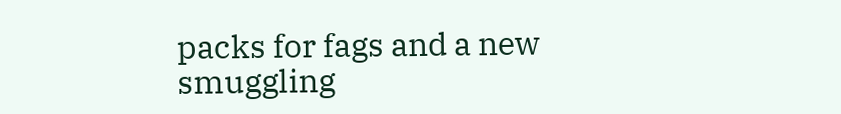packs for fags and a new smuggling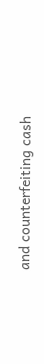and counterfeiting cash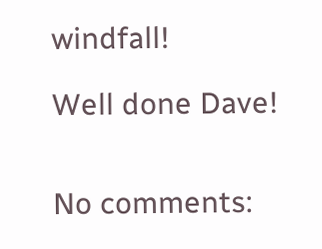windfall!

Well done Dave!


No comments: